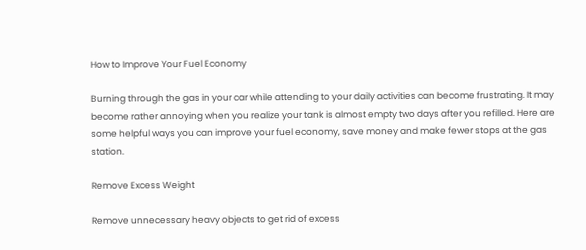How to Improve Your Fuel Economy

Burning through the gas in your car while attending to your daily activities can become frustrating. It may become rather annoying when you realize your tank is almost empty two days after you refilled. Here are some helpful ways you can improve your fuel economy, save money and make fewer stops at the gas station.

Remove Excess Weight

Remove unnecessary heavy objects to get rid of excess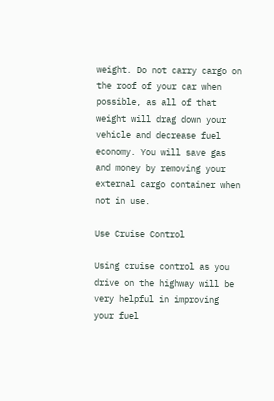weight. Do not carry cargo on the roof of your car when possible, as all of that weight will drag down your vehicle and decrease fuel economy. You will save gas and money by removing your external cargo container when not in use.

Use Cruise Control

Using cruise control as you drive on the highway will be very helpful in improving your fuel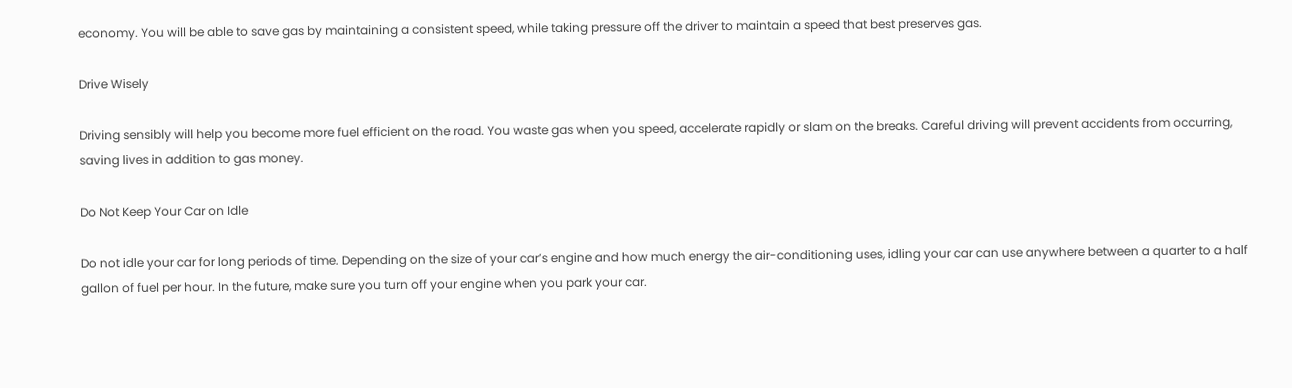economy. You will be able to save gas by maintaining a consistent speed, while taking pressure off the driver to maintain a speed that best preserves gas.

Drive Wisely

Driving sensibly will help you become more fuel efficient on the road. You waste gas when you speed, accelerate rapidly or slam on the breaks. Careful driving will prevent accidents from occurring, saving lives in addition to gas money.

Do Not Keep Your Car on Idle

Do not idle your car for long periods of time. Depending on the size of your car’s engine and how much energy the air-conditioning uses, idling your car can use anywhere between a quarter to a half gallon of fuel per hour. In the future, make sure you turn off your engine when you park your car.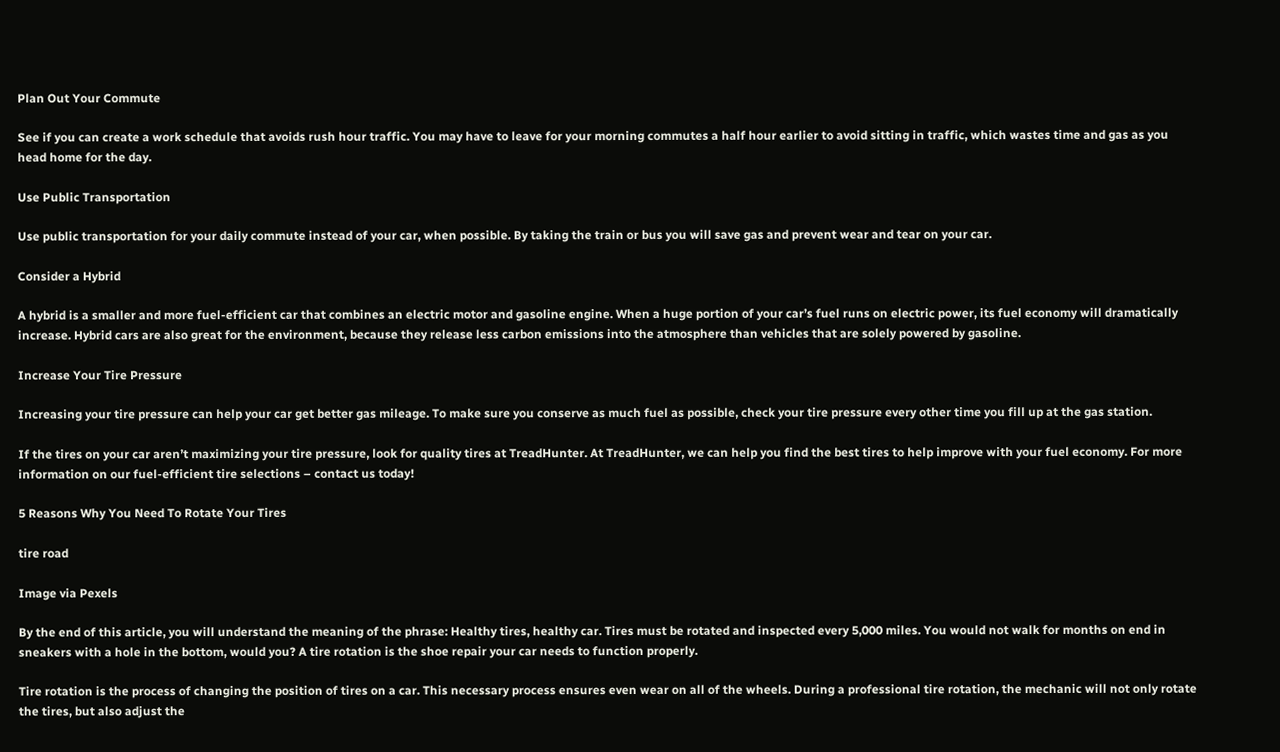Plan Out Your Commute

See if you can create a work schedule that avoids rush hour traffic. You may have to leave for your morning commutes a half hour earlier to avoid sitting in traffic, which wastes time and gas as you head home for the day.

Use Public Transportation

Use public transportation for your daily commute instead of your car, when possible. By taking the train or bus you will save gas and prevent wear and tear on your car.

Consider a Hybrid

A hybrid is a smaller and more fuel-efficient car that combines an electric motor and gasoline engine. When a huge portion of your car’s fuel runs on electric power, its fuel economy will dramatically increase. Hybrid cars are also great for the environment, because they release less carbon emissions into the atmosphere than vehicles that are solely powered by gasoline.

Increase Your Tire Pressure

Increasing your tire pressure can help your car get better gas mileage. To make sure you conserve as much fuel as possible, check your tire pressure every other time you fill up at the gas station.

If the tires on your car aren’t maximizing your tire pressure, look for quality tires at TreadHunter. At TreadHunter, we can help you find the best tires to help improve with your fuel economy. For more information on our fuel-efficient tire selections – contact us today!

5 Reasons Why You Need To Rotate Your Tires

tire road

Image via Pexels

By the end of this article, you will understand the meaning of the phrase: Healthy tires, healthy car. Tires must be rotated and inspected every 5,000 miles. You would not walk for months on end in sneakers with a hole in the bottom, would you? A tire rotation is the shoe repair your car needs to function properly.

Tire rotation is the process of changing the position of tires on a car. This necessary process ensures even wear on all of the wheels. During a professional tire rotation, the mechanic will not only rotate the tires, but also adjust the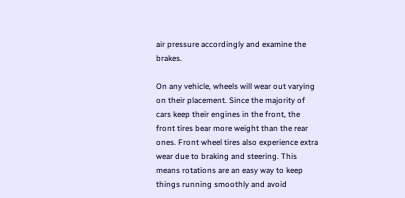air pressure accordingly and examine the brakes.

On any vehicle, wheels will wear out varying on their placement. Since the majority of cars keep their engines in the front, the front tires bear more weight than the rear ones. Front wheel tires also experience extra wear due to braking and steering. This means rotations are an easy way to keep things running smoothly and avoid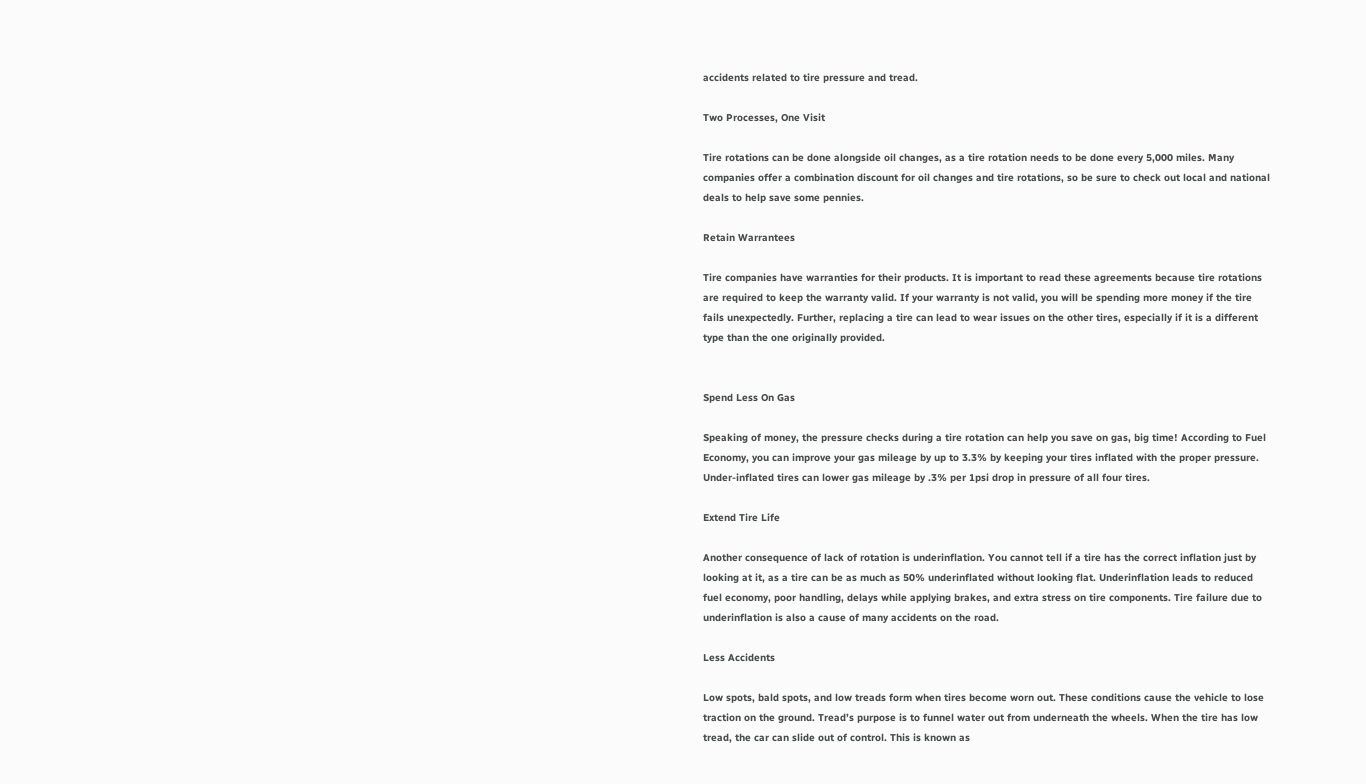accidents related to tire pressure and tread.

Two Processes, One Visit

Tire rotations can be done alongside oil changes, as a tire rotation needs to be done every 5,000 miles. Many companies offer a combination discount for oil changes and tire rotations, so be sure to check out local and national deals to help save some pennies.

Retain Warrantees

Tire companies have warranties for their products. It is important to read these agreements because tire rotations are required to keep the warranty valid. If your warranty is not valid, you will be spending more money if the tire fails unexpectedly. Further, replacing a tire can lead to wear issues on the other tires, especially if it is a different type than the one originally provided.


Spend Less On Gas

Speaking of money, the pressure checks during a tire rotation can help you save on gas, big time! According to Fuel Economy, you can improve your gas mileage by up to 3.3% by keeping your tires inflated with the proper pressure. Under-inflated tires can lower gas mileage by .3% per 1psi drop in pressure of all four tires.

Extend Tire Life

Another consequence of lack of rotation is underinflation. You cannot tell if a tire has the correct inflation just by looking at it, as a tire can be as much as 50% underinflated without looking flat. Underinflation leads to reduced fuel economy, poor handling, delays while applying brakes, and extra stress on tire components. Tire failure due to underinflation is also a cause of many accidents on the road.

Less Accidents

Low spots, bald spots, and low treads form when tires become worn out. These conditions cause the vehicle to lose traction on the ground. Tread’s purpose is to funnel water out from underneath the wheels. When the tire has low tread, the car can slide out of control. This is known as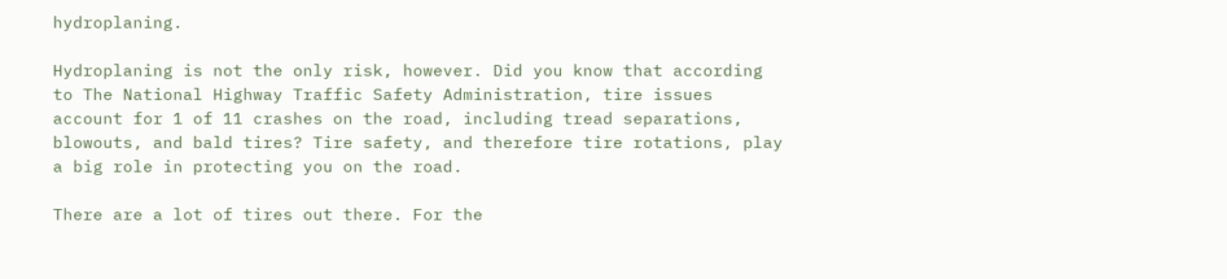hydroplaning.

Hydroplaning is not the only risk, however. Did you know that according to The National Highway Traffic Safety Administration, tire issues account for 1 of 11 crashes on the road, including tread separations, blowouts, and bald tires? Tire safety, and therefore tire rotations, play a big role in protecting you on the road.

There are a lot of tires out there. For the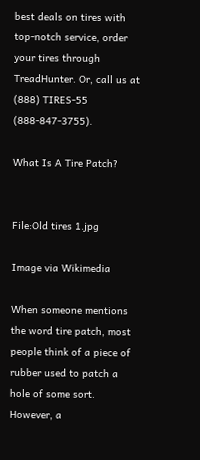best deals on tires with top-notch service, order your tires through TreadHunter. Or, call us at (888) TIRES-55 (888-847-3755).

What Is A Tire Patch?


File:Old tires 1.jpg

Image via Wikimedia

When someone mentions the word tire patch, most people think of a piece of rubber used to patch a hole of some sort. However, a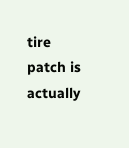tire patch is actually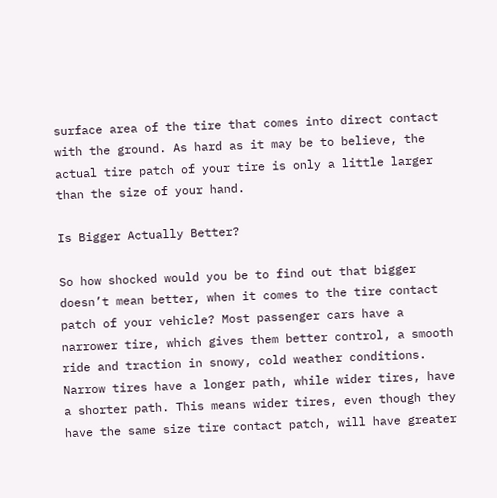surface area of the tire that comes into direct contact with the ground. As hard as it may be to believe, the actual tire patch of your tire is only a little larger than the size of your hand.

Is Bigger Actually Better?

So how shocked would you be to find out that bigger doesn’t mean better, when it comes to the tire contact patch of your vehicle? Most passenger cars have a narrower tire, which gives them better control, a smooth ride and traction in snowy, cold weather conditions. Narrow tires have a longer path, while wider tires, have a shorter path. This means wider tires, even though they have the same size tire contact patch, will have greater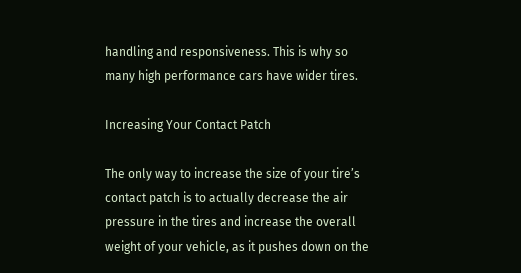handling and responsiveness. This is why so many high performance cars have wider tires.

Increasing Your Contact Patch

The only way to increase the size of your tire’s contact patch is to actually decrease the air pressure in the tires and increase the overall weight of your vehicle, as it pushes down on the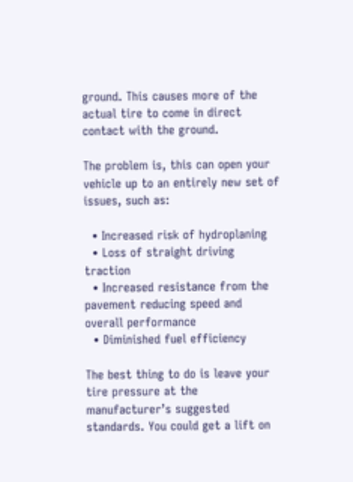ground. This causes more of the actual tire to come in direct contact with the ground.

The problem is, this can open your vehicle up to an entirely new set of issues, such as:

  • Increased risk of hydroplaning
  • Loss of straight driving traction
  • Increased resistance from the pavement reducing speed and overall performance
  • Diminished fuel efficiency

The best thing to do is leave your tire pressure at the manufacturer’s suggested standards. You could get a lift on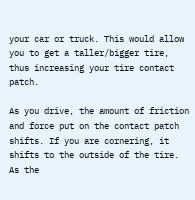your car or truck. This would allow you to get a taller/bigger tire, thus increasing your tire contact patch.

As you drive, the amount of friction and force put on the contact patch shifts. If you are cornering, it shifts to the outside of the tire. As the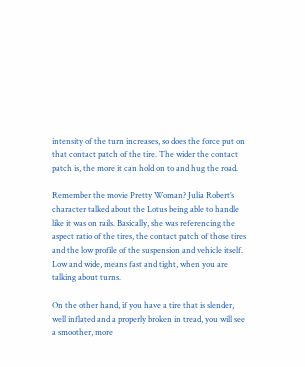intensity of the turn increases, so does the force put on that contact patch of the tire. The wider the contact patch is, the more it can hold on to and hug the road.

Remember the movie Pretty Woman? Julia Robert’s character talked about the Lotus being able to handle like it was on rails. Basically, she was referencing the aspect ratio of the tires, the contact patch of those tires and the low profile of the suspension and vehicle itself. Low and wide, means fast and tight, when you are talking about turns.

On the other hand, if you have a tire that is slender, well inflated and a properly broken in tread, you will see a smoother, more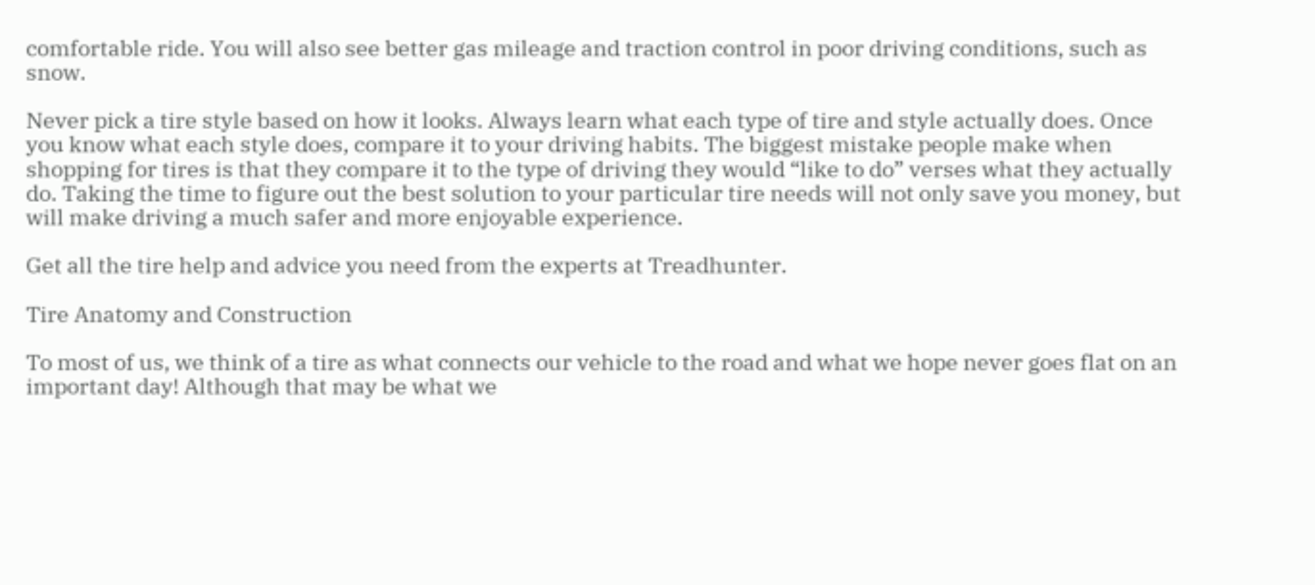comfortable ride. You will also see better gas mileage and traction control in poor driving conditions, such as snow.

Never pick a tire style based on how it looks. Always learn what each type of tire and style actually does. Once you know what each style does, compare it to your driving habits. The biggest mistake people make when shopping for tires is that they compare it to the type of driving they would “like to do” verses what they actually do. Taking the time to figure out the best solution to your particular tire needs will not only save you money, but will make driving a much safer and more enjoyable experience.

Get all the tire help and advice you need from the experts at Treadhunter.

Tire Anatomy and Construction

To most of us, we think of a tire as what connects our vehicle to the road and what we hope never goes flat on an important day! Although that may be what we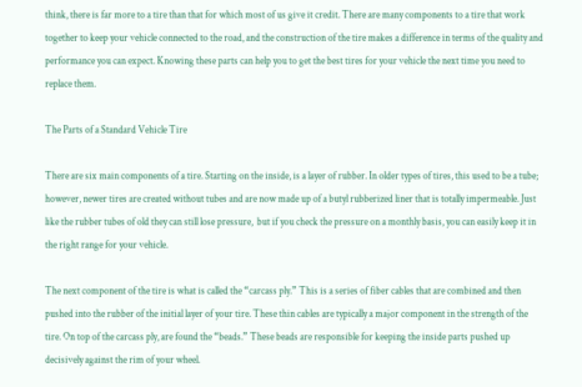think, there is far more to a tire than that for which most of us give it credit. There are many components to a tire that work together to keep your vehicle connected to the road, and the construction of the tire makes a difference in terms of the quality and performance you can expect. Knowing these parts can help you to get the best tires for your vehicle the next time you need to replace them.

The Parts of a Standard Vehicle Tire

There are six main components of a tire. Starting on the inside, is a layer of rubber. In older types of tires, this used to be a tube; however, newer tires are created without tubes and are now made up of a butyl rubberized liner that is totally impermeable. Just like the rubber tubes of old they can still lose pressure,  but if you check the pressure on a monthly basis, you can easily keep it in the right range for your vehicle.

The next component of the tire is what is called the “carcass ply.” This is a series of fiber cables that are combined and then pushed into the rubber of the initial layer of your tire. These thin cables are typically a major component in the strength of the tire. On top of the carcass ply, are found the “beads.” These beads are responsible for keeping the inside parts pushed up decisively against the rim of your wheel.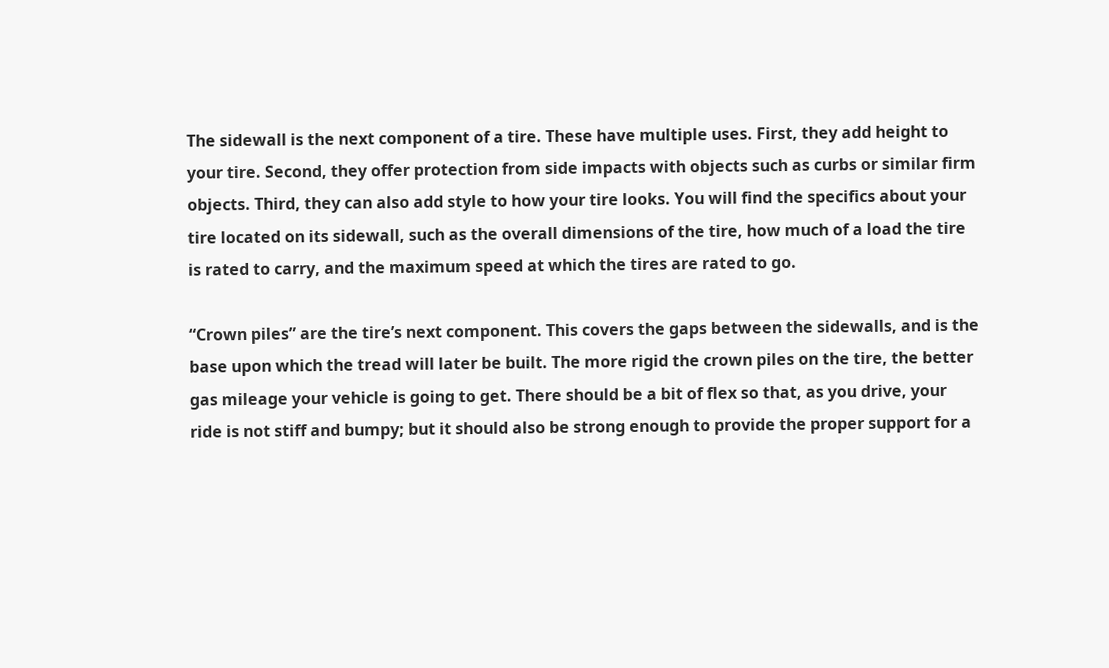The sidewall is the next component of a tire. These have multiple uses. First, they add height to your tire. Second, they offer protection from side impacts with objects such as curbs or similar firm objects. Third, they can also add style to how your tire looks. You will find the specifics about your tire located on its sidewall, such as the overall dimensions of the tire, how much of a load the tire is rated to carry, and the maximum speed at which the tires are rated to go.

“Crown piles” are the tire’s next component. This covers the gaps between the sidewalls, and is the base upon which the tread will later be built. The more rigid the crown piles on the tire, the better gas mileage your vehicle is going to get. There should be a bit of flex so that, as you drive, your ride is not stiff and bumpy; but it should also be strong enough to provide the proper support for a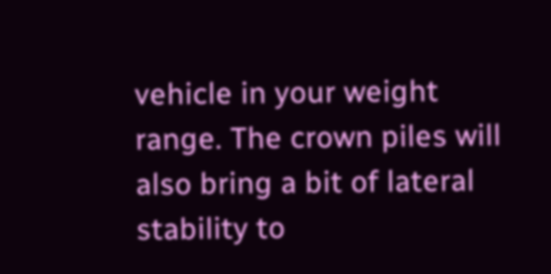vehicle in your weight range. The crown piles will also bring a bit of lateral stability to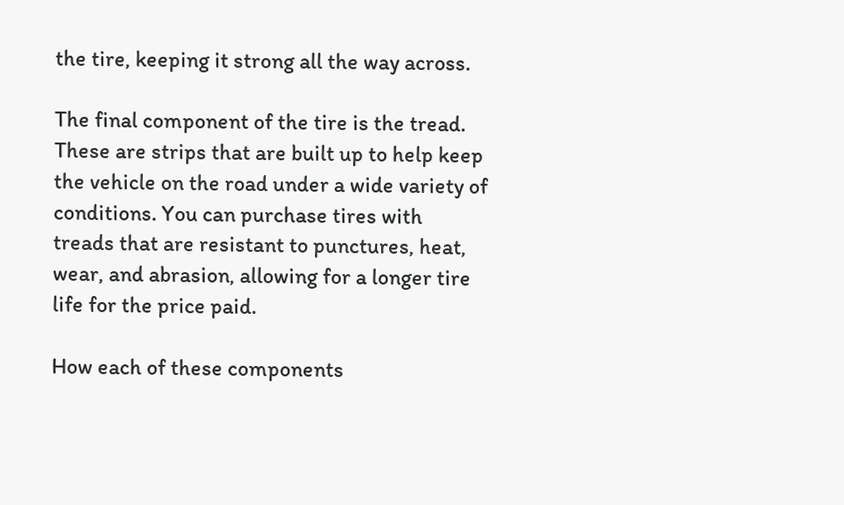the tire, keeping it strong all the way across.

The final component of the tire is the tread. These are strips that are built up to help keep the vehicle on the road under a wide variety of conditions. You can purchase tires with treads that are resistant to punctures, heat, wear, and abrasion, allowing for a longer tire life for the price paid.

How each of these components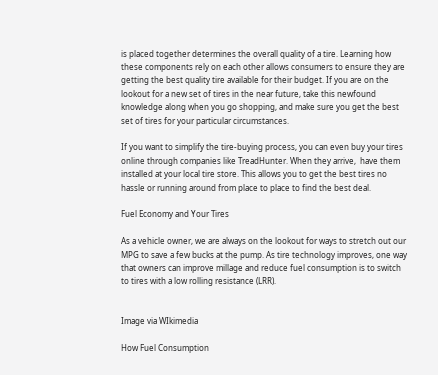is placed together determines the overall quality of a tire. Learning how these components rely on each other allows consumers to ensure they are getting the best quality tire available for their budget. If you are on the lookout for a new set of tires in the near future, take this newfound knowledge along when you go shopping, and make sure you get the best set of tires for your particular circumstances.

If you want to simplify the tire-buying process, you can even buy your tires online through companies like TreadHunter. When they arrive,  have them installed at your local tire store. This allows you to get the best tires no hassle or running around from place to place to find the best deal.

Fuel Economy and Your Tires

As a vehicle owner, we are always on the lookout for ways to stretch out our MPG to save a few bucks at the pump. As tire technology improves, one way that owners can improve millage and reduce fuel consumption is to switch to tires with a low rolling resistance (LRR).


Image via WIkimedia

How Fuel Consumption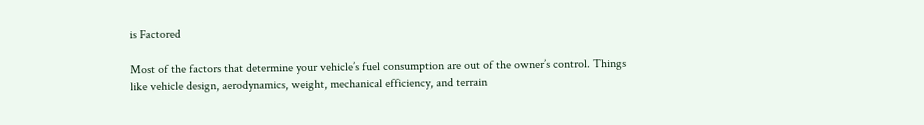is Factored

Most of the factors that determine your vehicle’s fuel consumption are out of the owner’s control. Things like vehicle design, aerodynamics, weight, mechanical efficiency, and terrain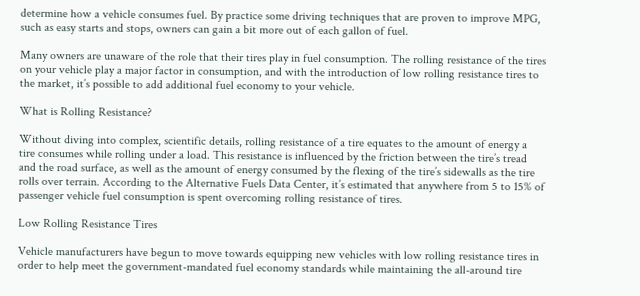determine how a vehicle consumes fuel. By practice some driving techniques that are proven to improve MPG, such as easy starts and stops, owners can gain a bit more out of each gallon of fuel.

Many owners are unaware of the role that their tires play in fuel consumption. The rolling resistance of the tires on your vehicle play a major factor in consumption, and with the introduction of low rolling resistance tires to the market, it’s possible to add additional fuel economy to your vehicle.

What is Rolling Resistance?

Without diving into complex, scientific details, rolling resistance of a tire equates to the amount of energy a tire consumes while rolling under a load. This resistance is influenced by the friction between the tire’s tread and the road surface, as well as the amount of energy consumed by the flexing of the tire’s sidewalls as the tire rolls over terrain. According to the Alternative Fuels Data Center, it’s estimated that anywhere from 5 to 15% of passenger vehicle fuel consumption is spent overcoming rolling resistance of tires.

Low Rolling Resistance Tires

Vehicle manufacturers have begun to move towards equipping new vehicles with low rolling resistance tires in order to help meet the government-mandated fuel economy standards while maintaining the all-around tire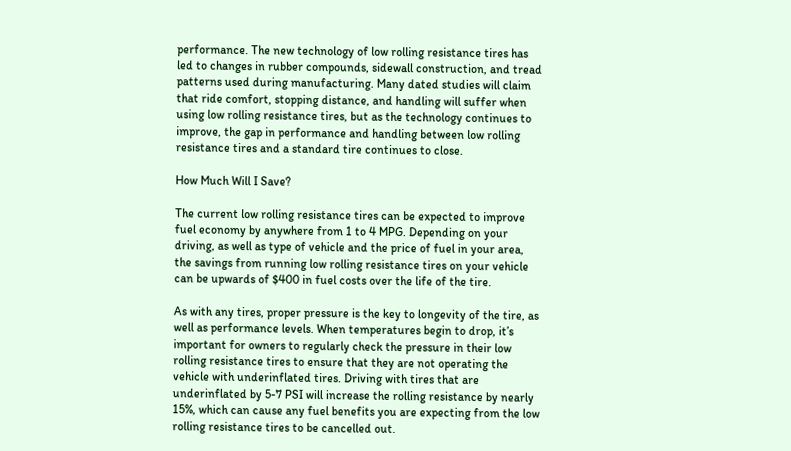performance. The new technology of low rolling resistance tires has led to changes in rubber compounds, sidewall construction, and tread patterns used during manufacturing. Many dated studies will claim that ride comfort, stopping distance, and handling will suffer when using low rolling resistance tires, but as the technology continues to improve, the gap in performance and handling between low rolling resistance tires and a standard tire continues to close.

How Much Will I Save?

The current low rolling resistance tires can be expected to improve fuel economy by anywhere from 1 to 4 MPG. Depending on your driving, as well as type of vehicle and the price of fuel in your area, the savings from running low rolling resistance tires on your vehicle can be upwards of $400 in fuel costs over the life of the tire.

As with any tires, proper pressure is the key to longevity of the tire, as well as performance levels. When temperatures begin to drop, it’s important for owners to regularly check the pressure in their low rolling resistance tires to ensure that they are not operating the vehicle with underinflated tires. Driving with tires that are underinflated by 5-7 PSI will increase the rolling resistance by nearly 15%, which can cause any fuel benefits you are expecting from the low rolling resistance tires to be cancelled out.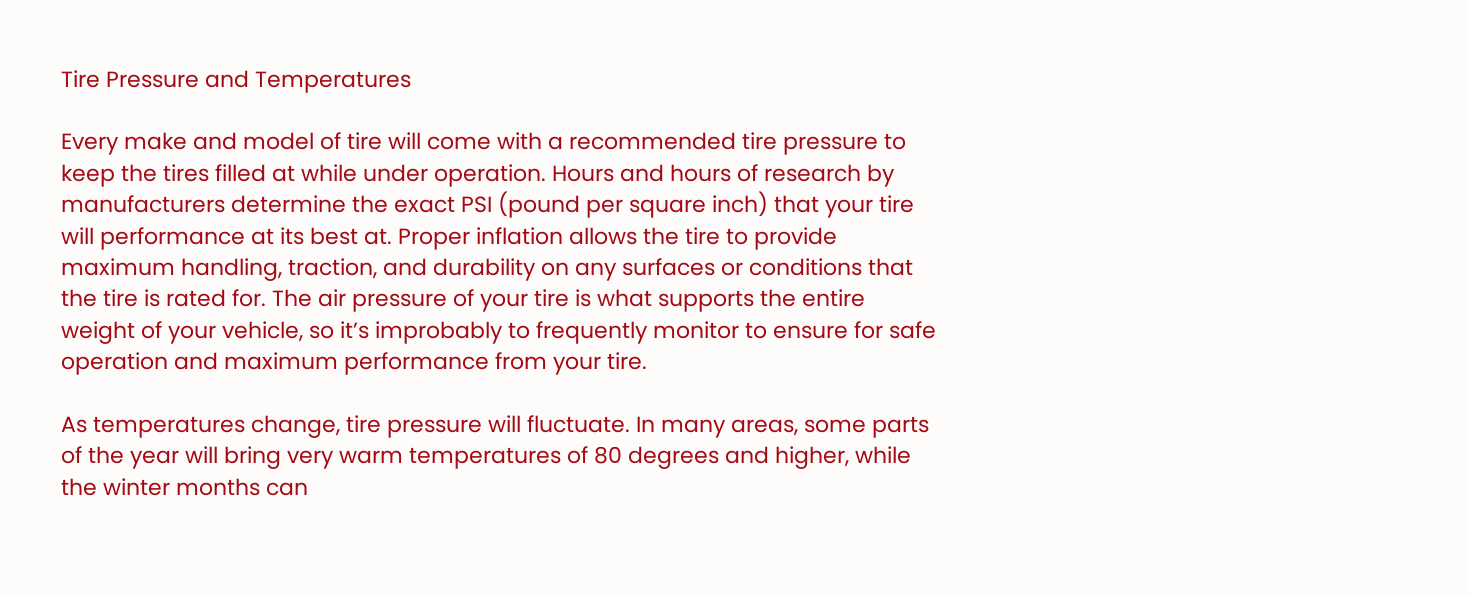Tire Pressure and Temperatures

Every make and model of tire will come with a recommended tire pressure to keep the tires filled at while under operation. Hours and hours of research by manufacturers determine the exact PSI (pound per square inch) that your tire will performance at its best at. Proper inflation allows the tire to provide maximum handling, traction, and durability on any surfaces or conditions that the tire is rated for. The air pressure of your tire is what supports the entire weight of your vehicle, so it’s improbably to frequently monitor to ensure for safe operation and maximum performance from your tire.

As temperatures change, tire pressure will fluctuate. In many areas, some parts of the year will bring very warm temperatures of 80 degrees and higher, while the winter months can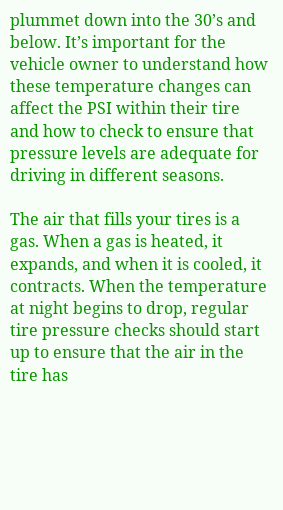plummet down into the 30’s and below. It’s important for the vehicle owner to understand how these temperature changes can affect the PSI within their tire and how to check to ensure that pressure levels are adequate for driving in different seasons.

The air that fills your tires is a gas. When a gas is heated, it expands, and when it is cooled, it contracts. When the temperature at night begins to drop, regular tire pressure checks should start up to ensure that the air in the tire has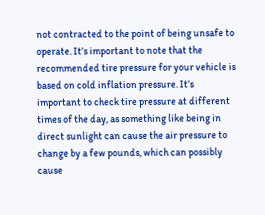not contracted to the point of being unsafe to operate. It’s important to note that the recommended tire pressure for your vehicle is based on cold inflation pressure. It’s important to check tire pressure at different times of the day, as something like being in direct sunlight can cause the air pressure to change by a few pounds, which can possibly cause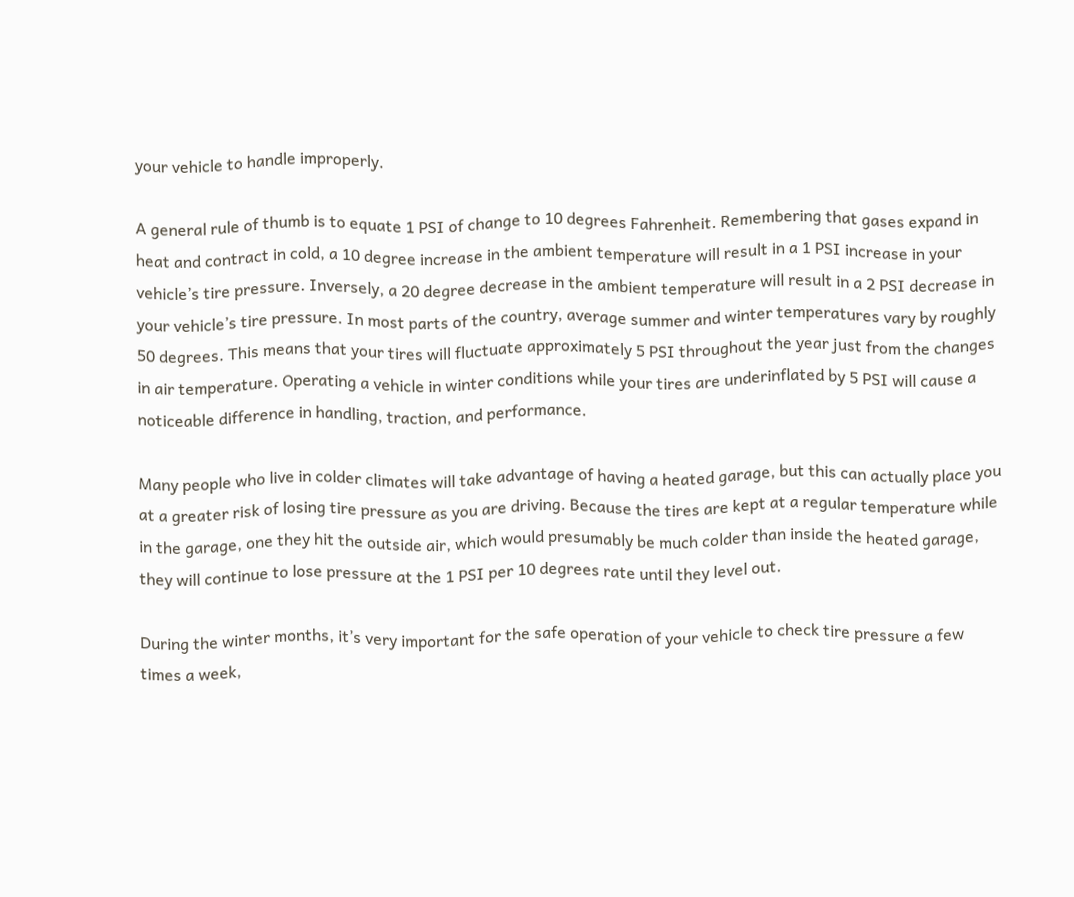your vehicle to handle improperly.

A general rule of thumb is to equate 1 PSI of change to 10 degrees Fahrenheit. Remembering that gases expand in heat and contract in cold, a 10 degree increase in the ambient temperature will result in a 1 PSI increase in your vehicle’s tire pressure. Inversely, a 20 degree decrease in the ambient temperature will result in a 2 PSI decrease in your vehicle’s tire pressure. In most parts of the country, average summer and winter temperatures vary by roughly 50 degrees. This means that your tires will fluctuate approximately 5 PSI throughout the year just from the changes in air temperature. Operating a vehicle in winter conditions while your tires are underinflated by 5 PSI will cause a noticeable difference in handling, traction, and performance.

Many people who live in colder climates will take advantage of having a heated garage, but this can actually place you at a greater risk of losing tire pressure as you are driving. Because the tires are kept at a regular temperature while in the garage, one they hit the outside air, which would presumably be much colder than inside the heated garage, they will continue to lose pressure at the 1 PSI per 10 degrees rate until they level out.

During the winter months, it’s very important for the safe operation of your vehicle to check tire pressure a few times a week,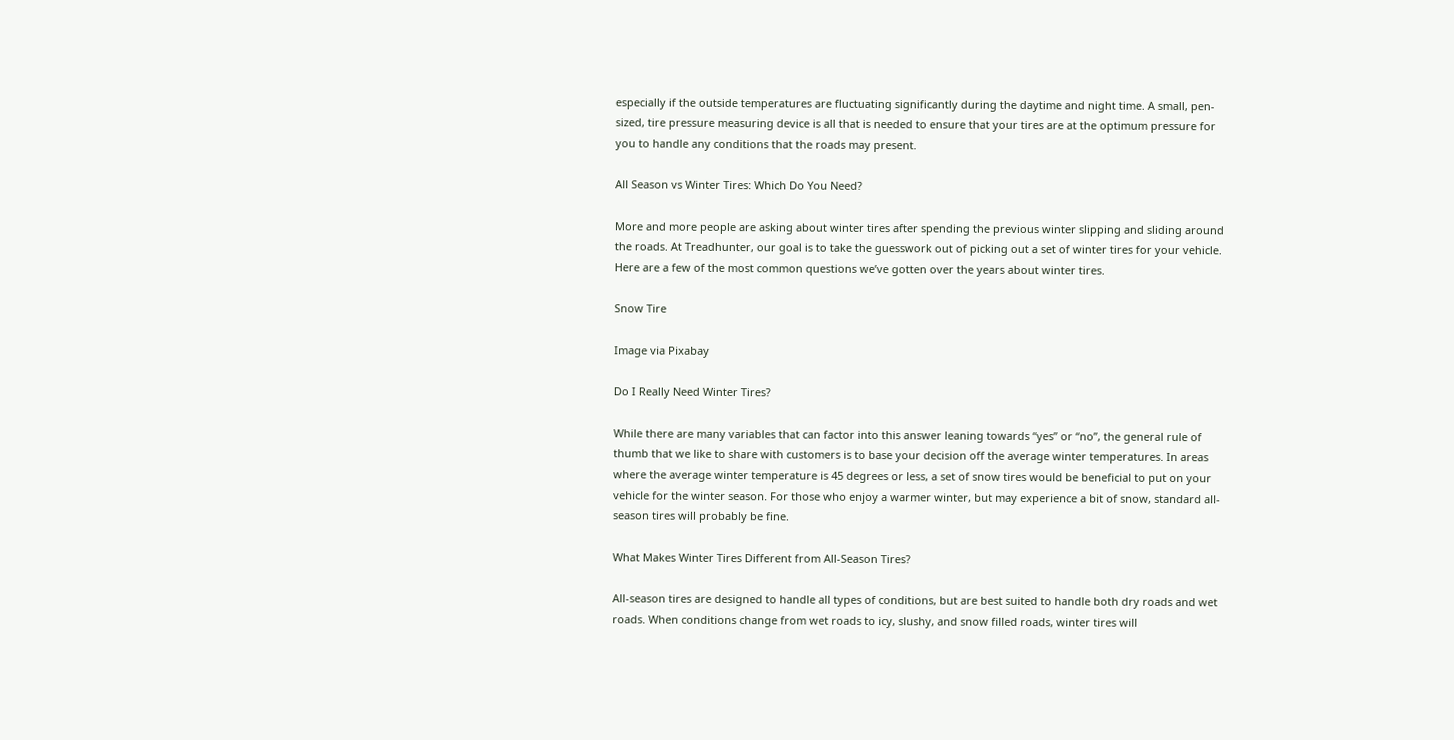especially if the outside temperatures are fluctuating significantly during the daytime and night time. A small, pen-sized, tire pressure measuring device is all that is needed to ensure that your tires are at the optimum pressure for you to handle any conditions that the roads may present.

All Season vs Winter Tires: Which Do You Need?

More and more people are asking about winter tires after spending the previous winter slipping and sliding around the roads. At Treadhunter, our goal is to take the guesswork out of picking out a set of winter tires for your vehicle. Here are a few of the most common questions we’ve gotten over the years about winter tires.

Snow Tire

Image via Pixabay

Do I Really Need Winter Tires?

While there are many variables that can factor into this answer leaning towards “yes” or “no”, the general rule of thumb that we like to share with customers is to base your decision off the average winter temperatures. In areas where the average winter temperature is 45 degrees or less, a set of snow tires would be beneficial to put on your vehicle for the winter season. For those who enjoy a warmer winter, but may experience a bit of snow, standard all-season tires will probably be fine.

What Makes Winter Tires Different from All-Season Tires?

All-season tires are designed to handle all types of conditions, but are best suited to handle both dry roads and wet roads. When conditions change from wet roads to icy, slushy, and snow filled roads, winter tires will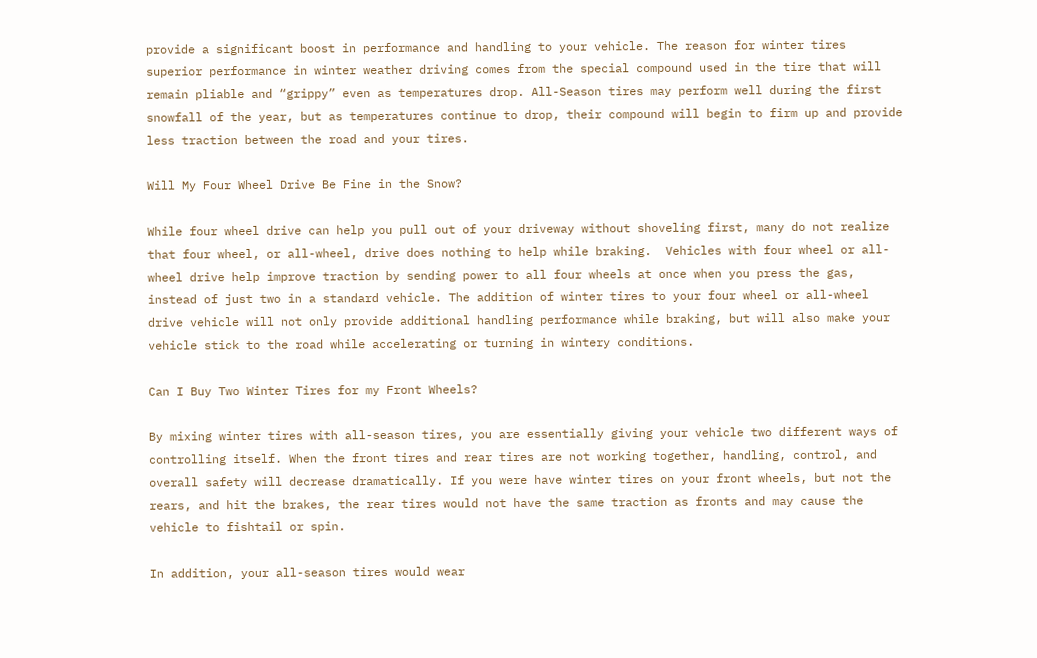provide a significant boost in performance and handling to your vehicle. The reason for winter tires superior performance in winter weather driving comes from the special compound used in the tire that will remain pliable and “grippy” even as temperatures drop. All-Season tires may perform well during the first snowfall of the year, but as temperatures continue to drop, their compound will begin to firm up and provide less traction between the road and your tires.

Will My Four Wheel Drive Be Fine in the Snow?

While four wheel drive can help you pull out of your driveway without shoveling first, many do not realize that four wheel, or all-wheel, drive does nothing to help while braking.  Vehicles with four wheel or all-wheel drive help improve traction by sending power to all four wheels at once when you press the gas, instead of just two in a standard vehicle. The addition of winter tires to your four wheel or all-wheel drive vehicle will not only provide additional handling performance while braking, but will also make your vehicle stick to the road while accelerating or turning in wintery conditions.

Can I Buy Two Winter Tires for my Front Wheels?

By mixing winter tires with all-season tires, you are essentially giving your vehicle two different ways of controlling itself. When the front tires and rear tires are not working together, handling, control, and overall safety will decrease dramatically. If you were have winter tires on your front wheels, but not the rears, and hit the brakes, the rear tires would not have the same traction as fronts and may cause the vehicle to fishtail or spin.

In addition, your all-season tires would wear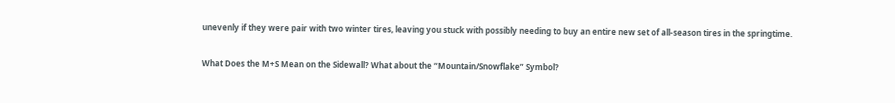unevenly if they were pair with two winter tires, leaving you stuck with possibly needing to buy an entire new set of all-season tires in the springtime.

What Does the M+S Mean on the Sidewall? What about the “Mountain/Snowflake” Symbol?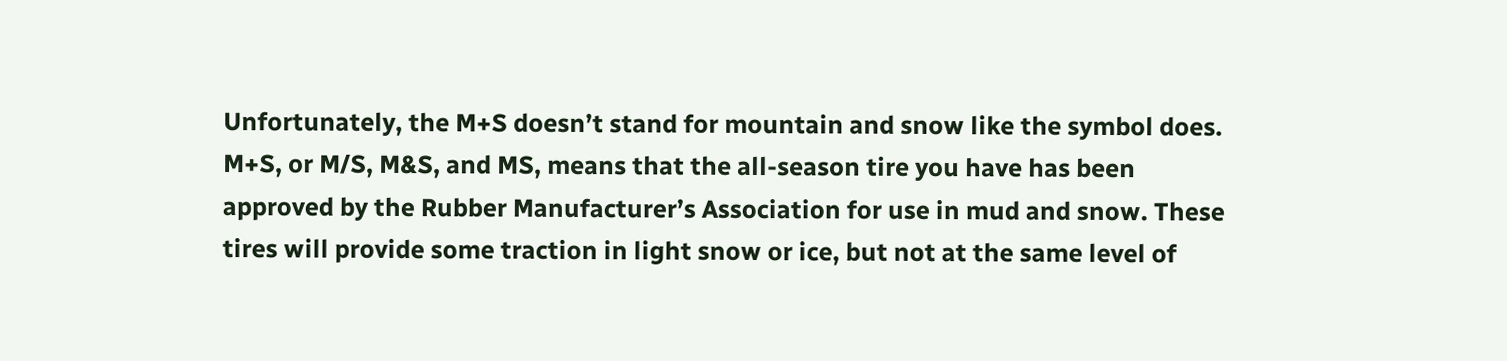Unfortunately, the M+S doesn’t stand for mountain and snow like the symbol does. M+S, or M/S, M&S, and MS, means that the all-season tire you have has been approved by the Rubber Manufacturer’s Association for use in mud and snow. These tires will provide some traction in light snow or ice, but not at the same level of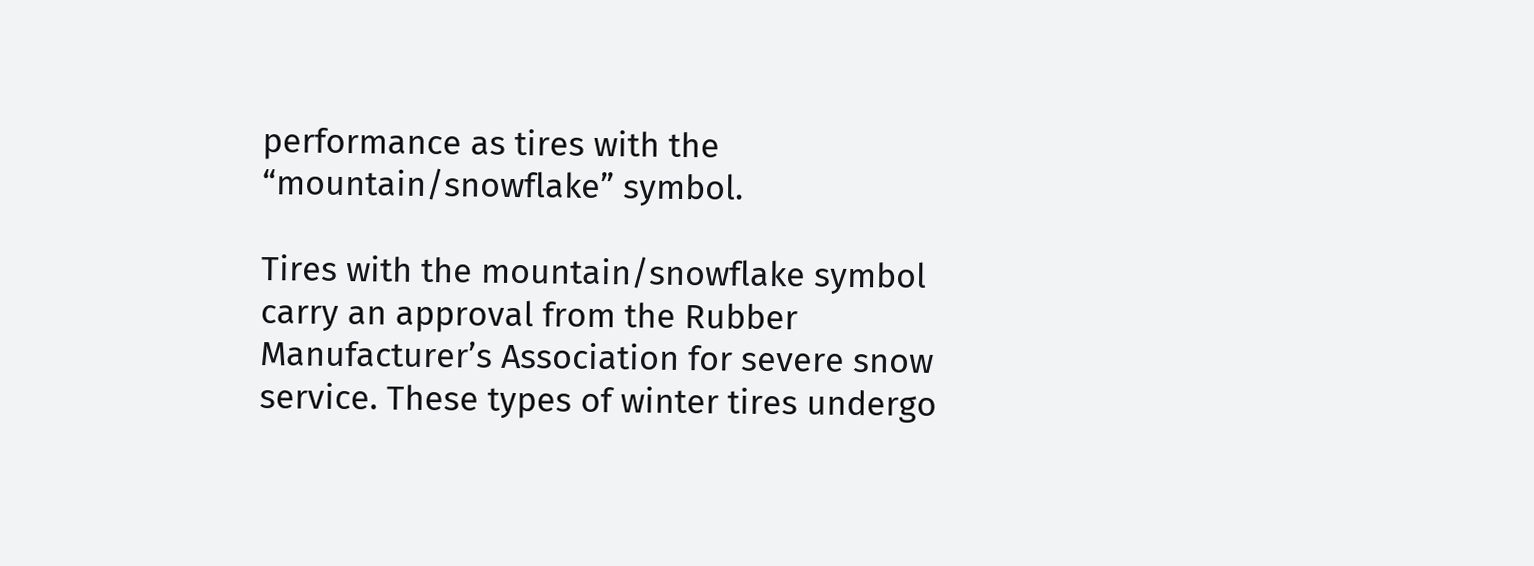performance as tires with the “mountain/snowflake” symbol.

Tires with the mountain/snowflake symbol carry an approval from the Rubber Manufacturer’s Association for severe snow service. These types of winter tires undergo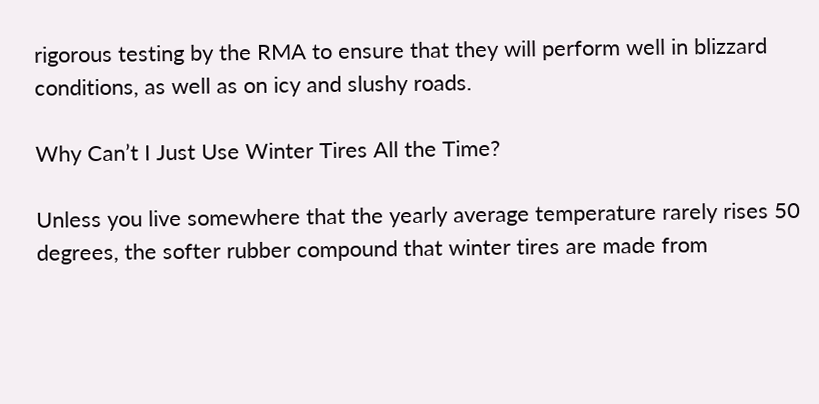rigorous testing by the RMA to ensure that they will perform well in blizzard conditions, as well as on icy and slushy roads.

Why Can’t I Just Use Winter Tires All the Time?

Unless you live somewhere that the yearly average temperature rarely rises 50 degrees, the softer rubber compound that winter tires are made from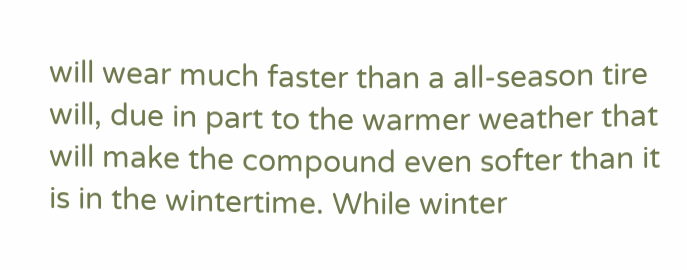will wear much faster than a all-season tire will, due in part to the warmer weather that will make the compound even softer than it is in the wintertime. While winter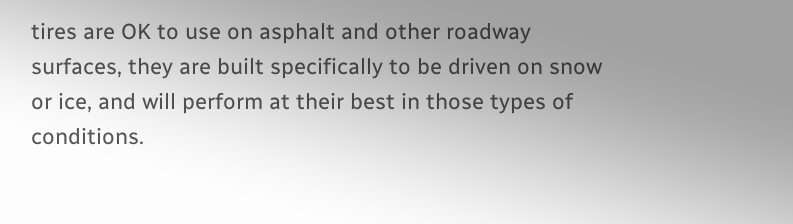tires are OK to use on asphalt and other roadway surfaces, they are built specifically to be driven on snow or ice, and will perform at their best in those types of conditions.